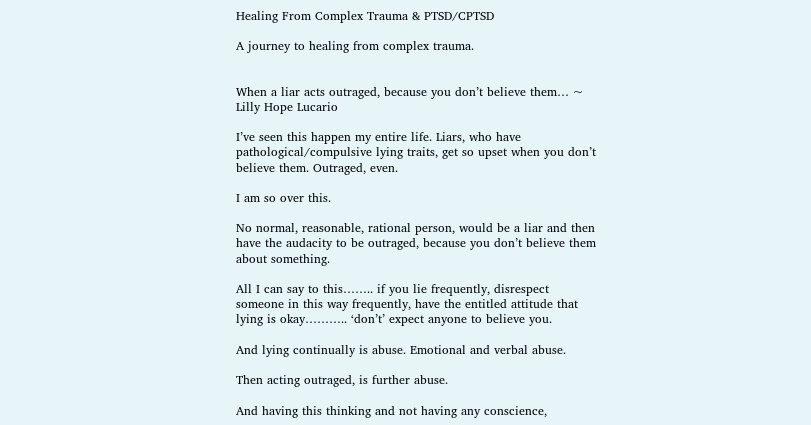Healing From Complex Trauma & PTSD/CPTSD

A journey to healing from complex trauma.


When a liar acts outraged, because you don’t believe them… ~ Lilly Hope Lucario

I’ve seen this happen my entire life. Liars, who have pathological/compulsive lying traits, get so upset when you don’t believe them. Outraged, even.

I am so over this.

No normal, reasonable, rational person, would be a liar and then have the audacity to be outraged, because you don’t believe them about something.

All I can say to this…….. if you lie frequently, disrespect someone in this way frequently, have the entitled attitude that lying is okay……….. ‘don’t’ expect anyone to believe you.

And lying continually is abuse. Emotional and verbal abuse.

Then acting outraged, is further abuse.

And having this thinking and not having any conscience,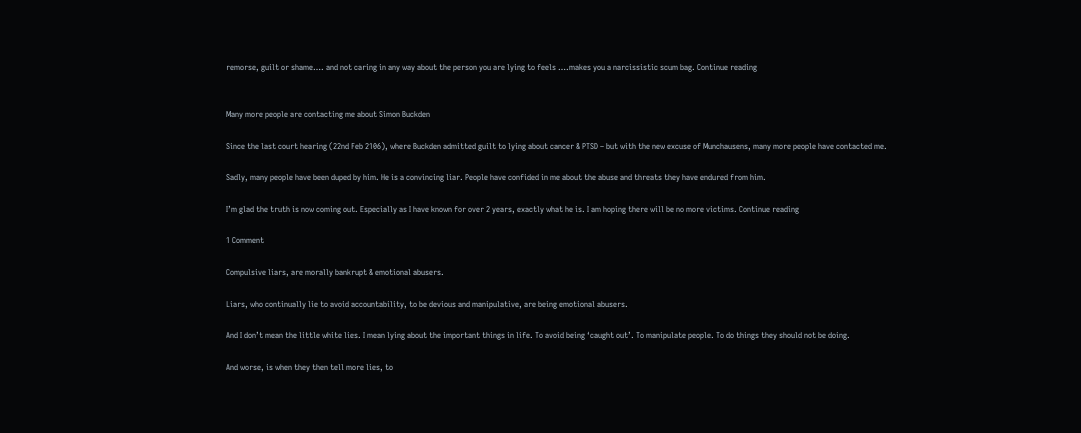remorse, guilt or shame…. and not caring in any way about the person you are lying to feels ….makes you a narcissistic scum bag. Continue reading


Many more people are contacting me about Simon Buckden

Since the last court hearing (22nd Feb 2106), where Buckden admitted guilt to lying about cancer & PTSD – but with the new excuse of Munchausens, many more people have contacted me.

Sadly, many people have been duped by him. He is a convincing liar. People have confided in me about the abuse and threats they have endured from him.

I’m glad the truth is now coming out. Especially as I have known for over 2 years, exactly what he is. I am hoping there will be no more victims. Continue reading

1 Comment

Compulsive liars, are morally bankrupt & emotional abusers.

Liars, who continually lie to avoid accountability, to be devious and manipulative, are being emotional abusers.

And I don’t mean the little white lies. I mean lying about the important things in life. To avoid being ‘caught out’. To manipulate people. To do things they should not be doing.

And worse, is when they then tell more lies, to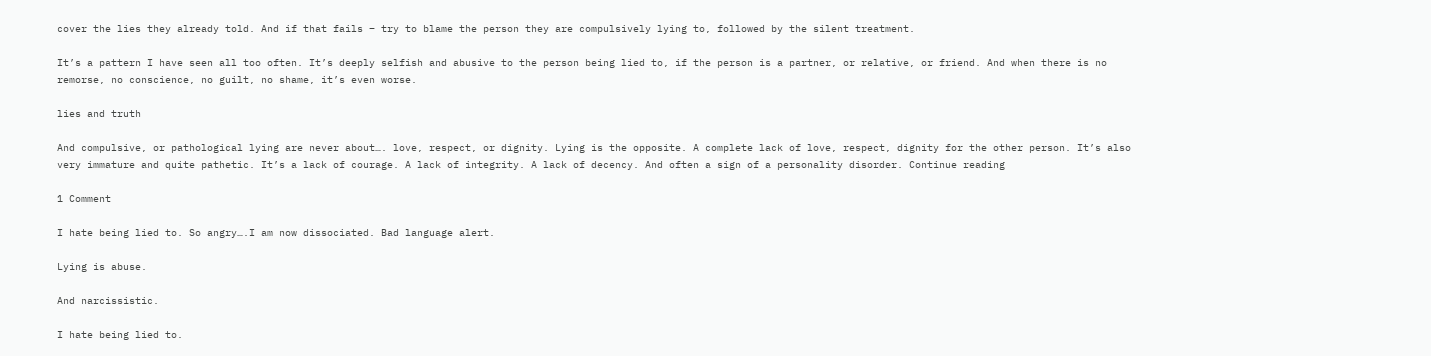cover the lies they already told. And if that fails – try to blame the person they are compulsively lying to, followed by the silent treatment.

It’s a pattern I have seen all too often. It’s deeply selfish and abusive to the person being lied to, if the person is a partner, or relative, or friend. And when there is no remorse, no conscience, no guilt, no shame, it’s even worse.

lies and truth

And compulsive, or pathological lying are never about…. love, respect, or dignity. Lying is the opposite. A complete lack of love, respect, dignity for the other person. It’s also very immature and quite pathetic. It’s a lack of courage. A lack of integrity. A lack of decency. And often a sign of a personality disorder. Continue reading

1 Comment

I hate being lied to. So angry….I am now dissociated. Bad language alert.

Lying is abuse.

And narcissistic.

I hate being lied to.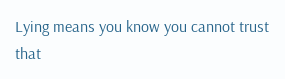Lying means you know you cannot trust that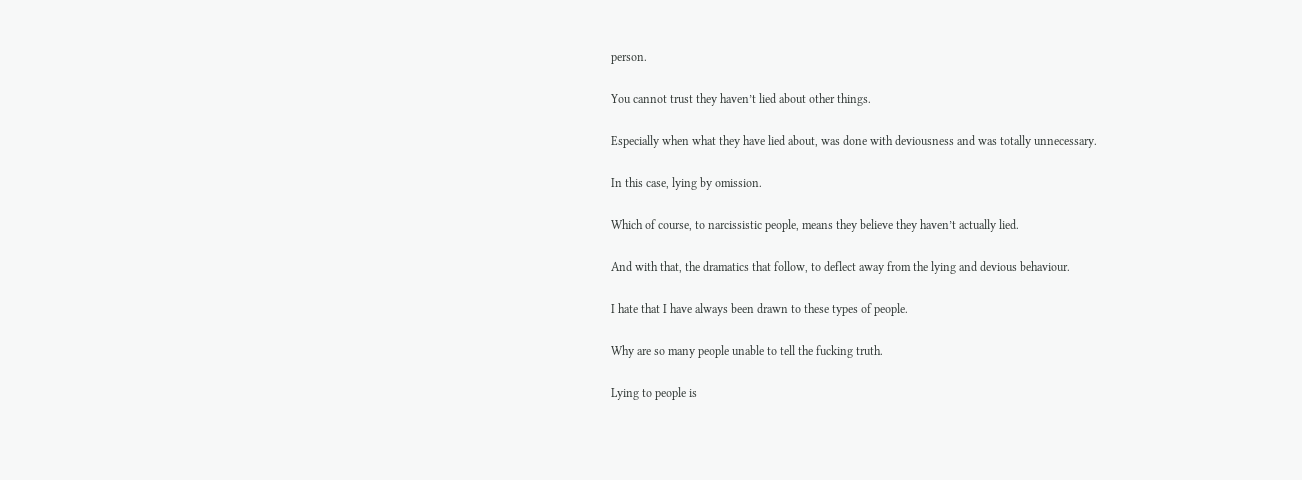person.

You cannot trust they haven’t lied about other things.

Especially when what they have lied about, was done with deviousness and was totally unnecessary.

In this case, lying by omission.

Which of course, to narcissistic people, means they believe they haven’t actually lied.

And with that, the dramatics that follow, to deflect away from the lying and devious behaviour.

I hate that I have always been drawn to these types of people.

Why are so many people unable to tell the fucking truth.

Lying to people is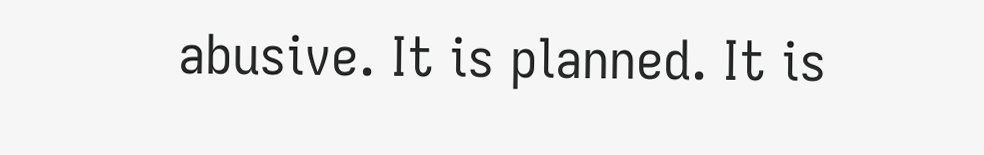abusive. It is planned. It is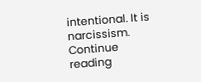intentional. It is narcissism. Continue reading